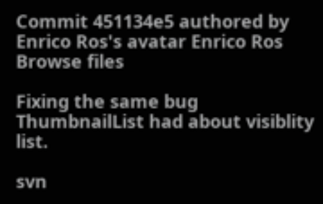Commit 451134e5 authored by Enrico Ros's avatar Enrico Ros
Browse files

Fixing the same bug ThumbnailList had about visiblity list.

svn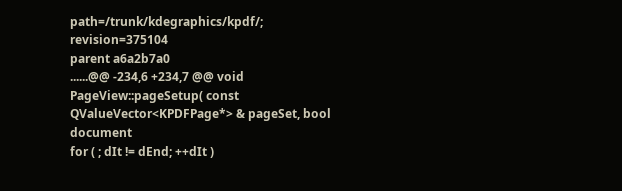path=/trunk/kdegraphics/kpdf/; revision=375104
parent a6a2b7a0
......@@ -234,6 +234,7 @@ void PageView::pageSetup( const QValueVector<KPDFPage*> & pageSet, bool document
for ( ; dIt != dEnd; ++dIt )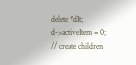delete *dIt;
d->activeItem = 0;
// create children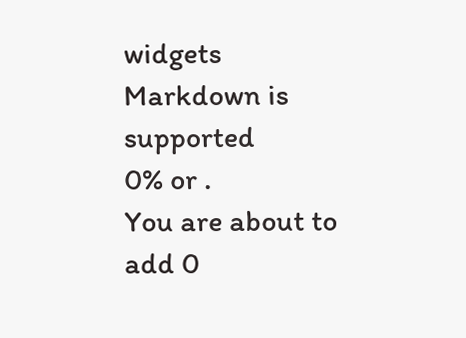widgets
Markdown is supported
0% or .
You are about to add 0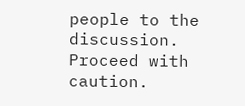people to the discussion. Proceed with caution.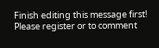Finish editing this message first!
Please register or to comment